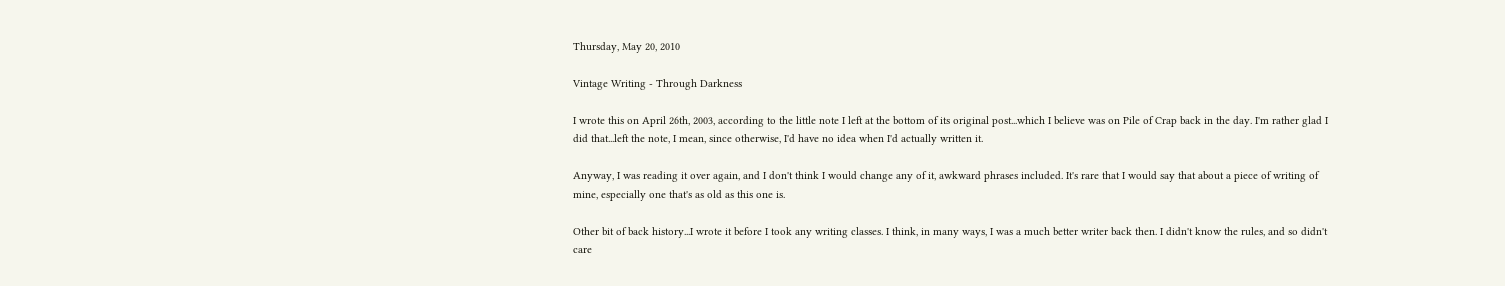Thursday, May 20, 2010

Vintage Writing - Through Darkness

I wrote this on April 26th, 2003, according to the little note I left at the bottom of its original post...which I believe was on Pile of Crap back in the day. I'm rather glad I did that...left the note, I mean, since otherwise, I'd have no idea when I'd actually written it.

Anyway, I was reading it over again, and I don't think I would change any of it, awkward phrases included. It's rare that I would say that about a piece of writing of mine, especially one that's as old as this one is.

Other bit of back history...I wrote it before I took any writing classes. I think, in many ways, I was a much better writer back then. I didn't know the rules, and so didn't care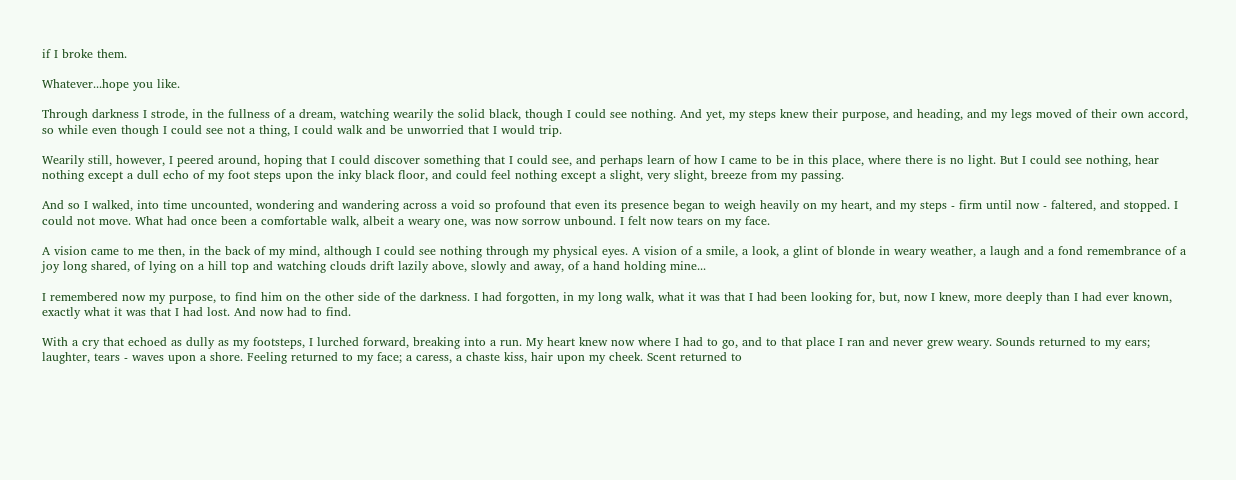if I broke them.

Whatever...hope you like.

Through darkness I strode, in the fullness of a dream, watching wearily the solid black, though I could see nothing. And yet, my steps knew their purpose, and heading, and my legs moved of their own accord, so while even though I could see not a thing, I could walk and be unworried that I would trip.

Wearily still, however, I peered around, hoping that I could discover something that I could see, and perhaps learn of how I came to be in this place, where there is no light. But I could see nothing, hear nothing except a dull echo of my foot steps upon the inky black floor, and could feel nothing except a slight, very slight, breeze from my passing.

And so I walked, into time uncounted, wondering and wandering across a void so profound that even its presence began to weigh heavily on my heart, and my steps - firm until now - faltered, and stopped. I could not move. What had once been a comfortable walk, albeit a weary one, was now sorrow unbound. I felt now tears on my face.

A vision came to me then, in the back of my mind, although I could see nothing through my physical eyes. A vision of a smile, a look, a glint of blonde in weary weather, a laugh and a fond remembrance of a joy long shared, of lying on a hill top and watching clouds drift lazily above, slowly and away, of a hand holding mine...

I remembered now my purpose, to find him on the other side of the darkness. I had forgotten, in my long walk, what it was that I had been looking for, but, now I knew, more deeply than I had ever known, exactly what it was that I had lost. And now had to find.

With a cry that echoed as dully as my footsteps, I lurched forward, breaking into a run. My heart knew now where I had to go, and to that place I ran and never grew weary. Sounds returned to my ears; laughter, tears - waves upon a shore. Feeling returned to my face; a caress, a chaste kiss, hair upon my cheek. Scent returned to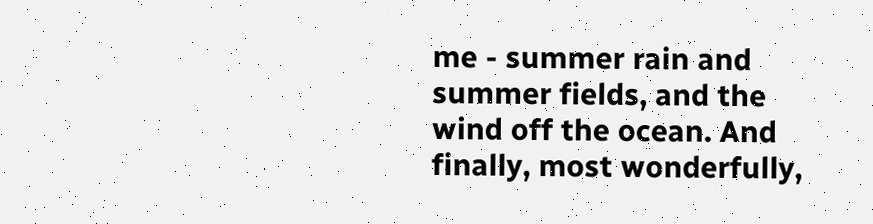me - summer rain and summer fields, and the wind off the ocean. And finally, most wonderfully,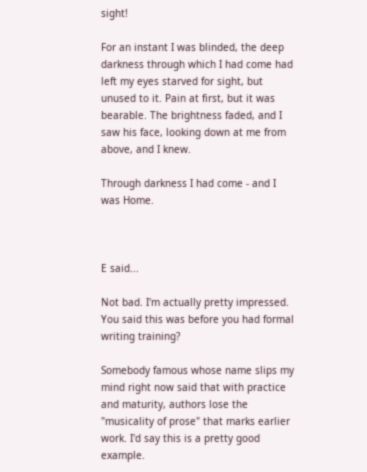sight!

For an instant I was blinded, the deep darkness through which I had come had left my eyes starved for sight, but unused to it. Pain at first, but it was bearable. The brightness faded, and I saw his face, looking down at me from above, and I knew.

Through darkness I had come - and I was Home.



E said...

Not bad. I'm actually pretty impressed. You said this was before you had formal writing training?

Somebody famous whose name slips my mind right now said that with practice and maturity, authors lose the "musicality of prose" that marks earlier work. I'd say this is a pretty good example.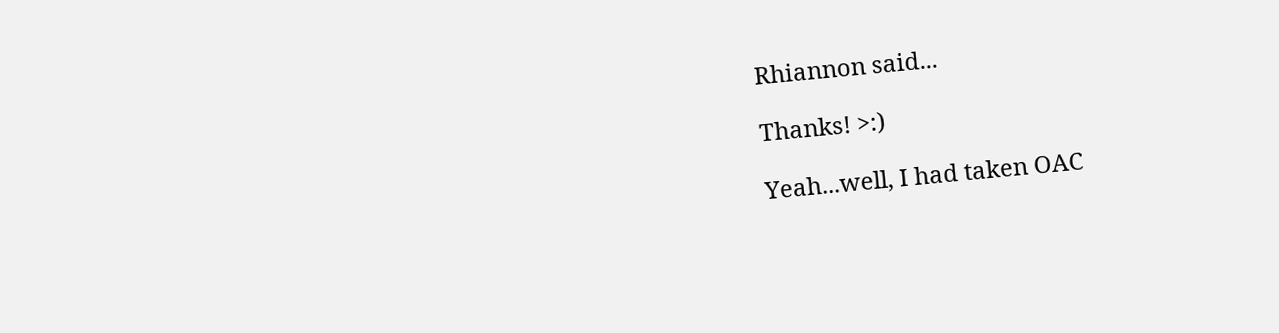Rhiannon said...

Thanks! >:)

Yeah...well, I had taken OAC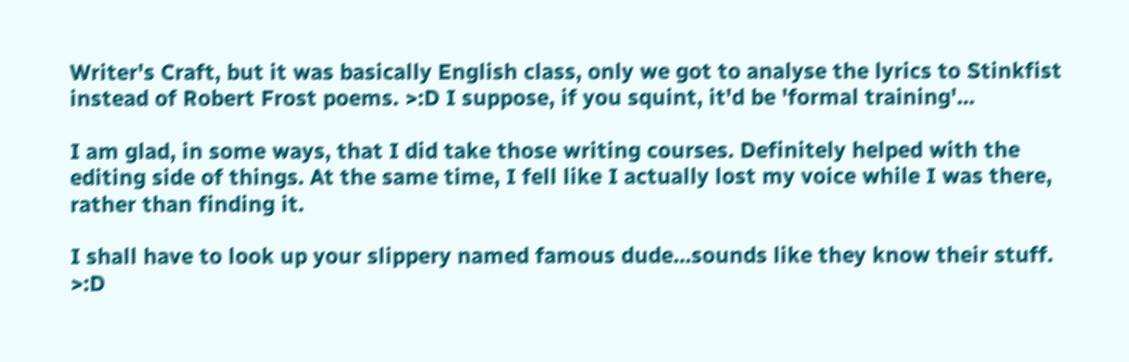Writer's Craft, but it was basically English class, only we got to analyse the lyrics to Stinkfist instead of Robert Frost poems. >:D I suppose, if you squint, it'd be 'formal training'...

I am glad, in some ways, that I did take those writing courses. Definitely helped with the editing side of things. At the same time, I fell like I actually lost my voice while I was there, rather than finding it.

I shall have to look up your slippery named famous dude...sounds like they know their stuff. >:D